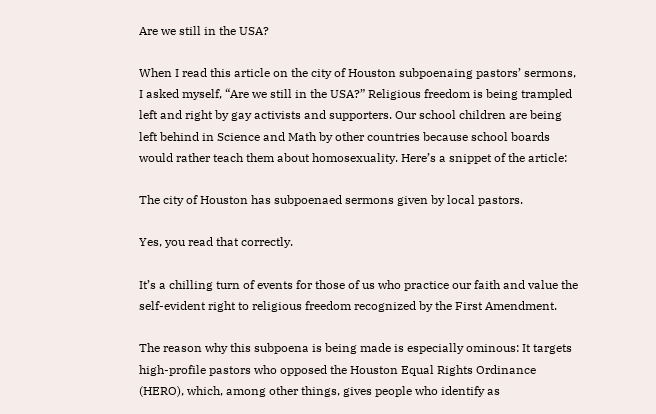Are we still in the USA?

When I read this article on the city of Houston subpoenaing pastors’ sermons, I asked myself, “Are we still in the USA?” Religious freedom is being trampled left and right by gay activists and supporters. Our school children are being left behind in Science and Math by other countries because school boards would rather teach them about homosexuality. Here’s a snippet of the article:

The city of Houston has subpoenaed sermons given by local pastors.

Yes, you read that correctly.

It’s a chilling turn of events for those of us who practice our faith and value the self-evident right to religious freedom recognized by the First Amendment.

The reason why this subpoena is being made is especially ominous: It targets high-profile pastors who opposed the Houston Equal Rights Ordinance (HERO), which, among other things, gives people who identify as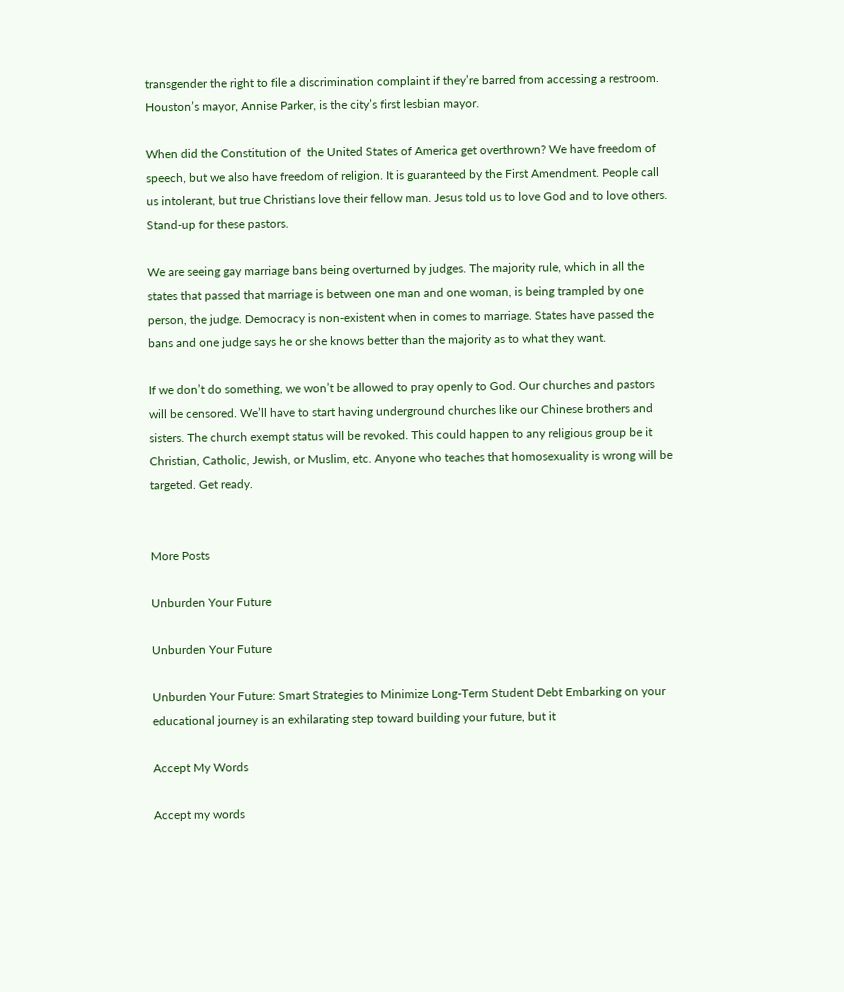transgender the right to file a discrimination complaint if they’re barred from accessing a restroom. Houston’s mayor, Annise Parker, is the city’s first lesbian mayor.

When did the Constitution of  the United States of America get overthrown? We have freedom of speech, but we also have freedom of religion. It is guaranteed by the First Amendment. People call us intolerant, but true Christians love their fellow man. Jesus told us to love God and to love others. Stand-up for these pastors.

We are seeing gay marriage bans being overturned by judges. The majority rule, which in all the states that passed that marriage is between one man and one woman, is being trampled by one person, the judge. Democracy is non-existent when in comes to marriage. States have passed the bans and one judge says he or she knows better than the majority as to what they want.

If we don’t do something, we won’t be allowed to pray openly to God. Our churches and pastors will be censored. We’ll have to start having underground churches like our Chinese brothers and sisters. The church exempt status will be revoked. This could happen to any religious group be it Christian, Catholic, Jewish, or Muslim, etc. Anyone who teaches that homosexuality is wrong will be targeted. Get ready.


More Posts

Unburden Your Future

Unburden Your Future

Unburden Your Future: Smart Strategies to Minimize Long-Term Student Debt Embarking on your educational journey is an exhilarating step toward building your future, but it

Accept My Words

Accept my words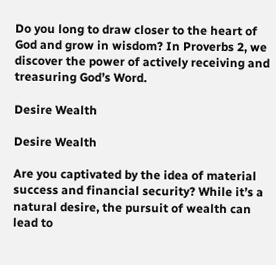Do you long to draw closer to the heart of God and grow in wisdom? In Proverbs 2, we discover the power of actively receiving and treasuring God’s Word.

Desire Wealth

Desire Wealth

Are you captivated by the idea of material success and financial security? While it’s a natural desire, the pursuit of wealth can lead to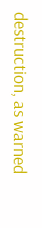destruction, as warned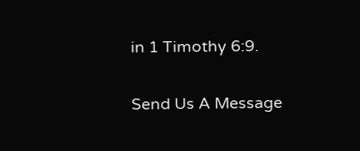in 1 Timothy 6:9.

Send Us A Message